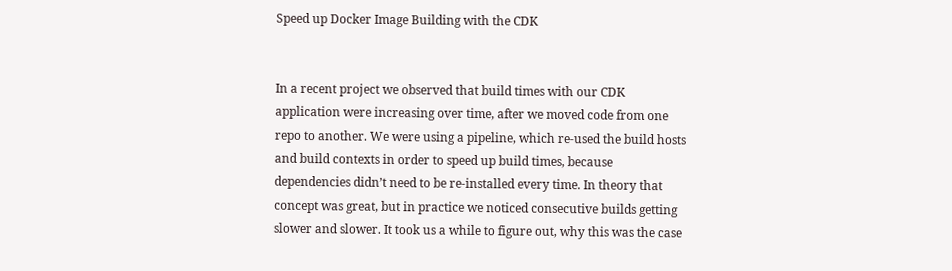Speed up Docker Image Building with the CDK


In a recent project we observed that build times with our CDK application were increasing over time, after we moved code from one repo to another. We were using a pipeline, which re-used the build hosts and build contexts in order to speed up build times, because dependencies didn’t need to be re-installed every time. In theory that concept was great, but in practice we noticed consecutive builds getting slower and slower. It took us a while to figure out, why this was the case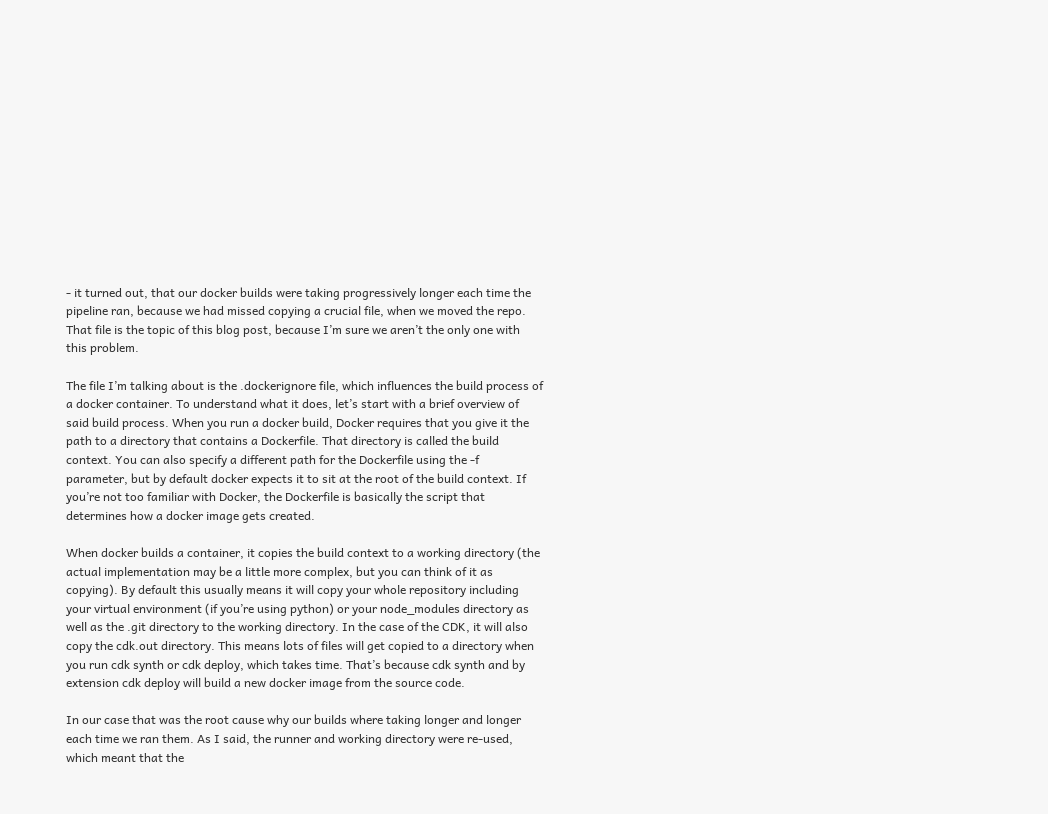- it turned out, that our docker builds were taking progressively longer each time the pipeline ran, because we had missed copying a crucial file, when we moved the repo. That file is the topic of this blog post, because I’m sure we aren’t the only one with this problem.

The file I’m talking about is the .dockerignore file, which influences the build process of a docker container. To understand what it does, let’s start with a brief overview of said build process. When you run a docker build, Docker requires that you give it the path to a directory that contains a Dockerfile. That directory is called the build context. You can also specify a different path for the Dockerfile using the -f parameter, but by default docker expects it to sit at the root of the build context. If you’re not too familiar with Docker, the Dockerfile is basically the script that determines how a docker image gets created.

When docker builds a container, it copies the build context to a working directory (the actual implementation may be a little more complex, but you can think of it as copying). By default this usually means it will copy your whole repository including your virtual environment (if you’re using python) or your node_modules directory as well as the .git directory to the working directory. In the case of the CDK, it will also copy the cdk.out directory. This means lots of files will get copied to a directory when you run cdk synth or cdk deploy, which takes time. That’s because cdk synth and by extension cdk deploy will build a new docker image from the source code.

In our case that was the root cause why our builds where taking longer and longer each time we ran them. As I said, the runner and working directory were re-used, which meant that the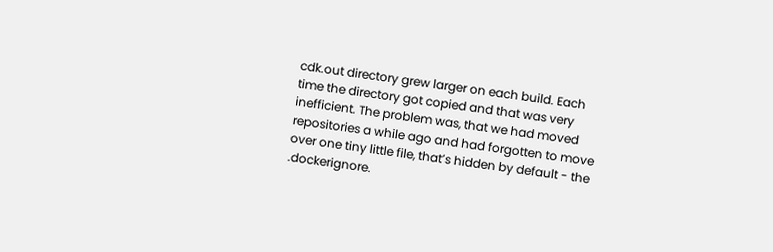cdk.out directory grew larger on each build. Each time the directory got copied and that was very inefficient. The problem was, that we had moved repositories a while ago and had forgotten to move over one tiny little file, that’s hidden by default - the .dockerignore.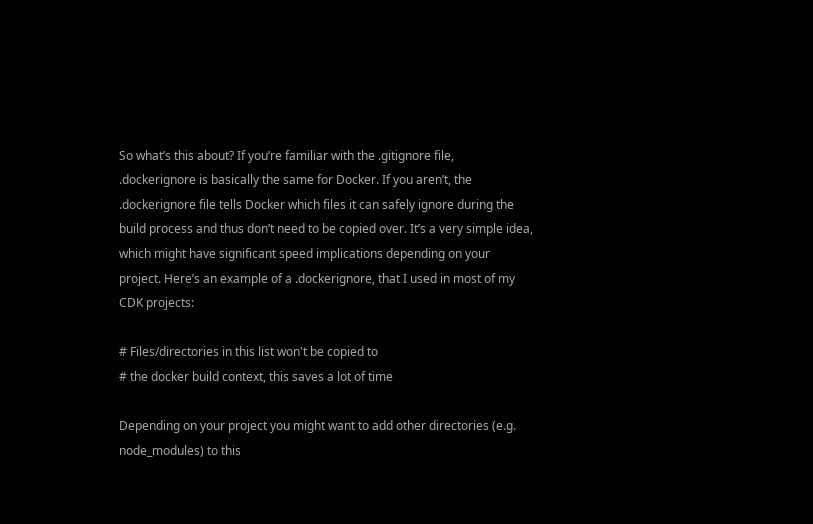So what’s this about? If you’re familiar with the .gitignore file, .dockerignore is basically the same for Docker. If you aren’t, the .dockerignore file tells Docker which files it can safely ignore during the build process and thus don’t need to be copied over. It’s a very simple idea, which might have significant speed implications depending on your project. Here’s an example of a .dockerignore, that I used in most of my CDK projects:

# Files/directories in this list won't be copied to
# the docker build context, this saves a lot of time

Depending on your project you might want to add other directories (e.g. node_modules) to this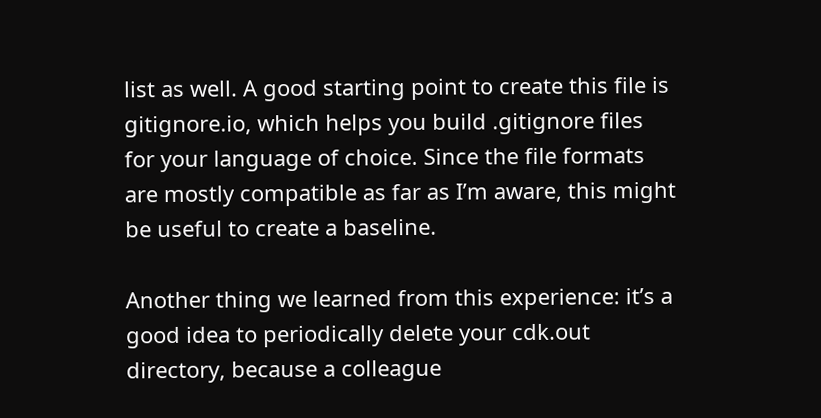list as well. A good starting point to create this file is gitignore.io, which helps you build .gitignore files for your language of choice. Since the file formats are mostly compatible as far as I’m aware, this might be useful to create a baseline.

Another thing we learned from this experience: it’s a good idea to periodically delete your cdk.out directory, because a colleague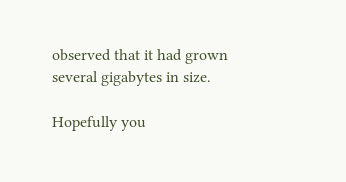observed that it had grown several gigabytes in size.

Hopefully you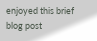enjoyed this brief blog post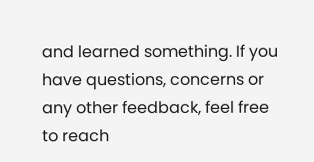and learned something. If you have questions, concerns or any other feedback, feel free to reach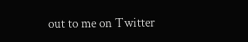out to me on Twitter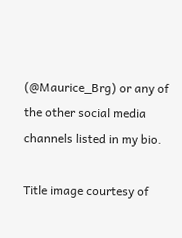(@Maurice_Brg) or any of the other social media channels listed in my bio.

Title image courtesy of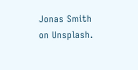Jonas Smith on Unsplash.